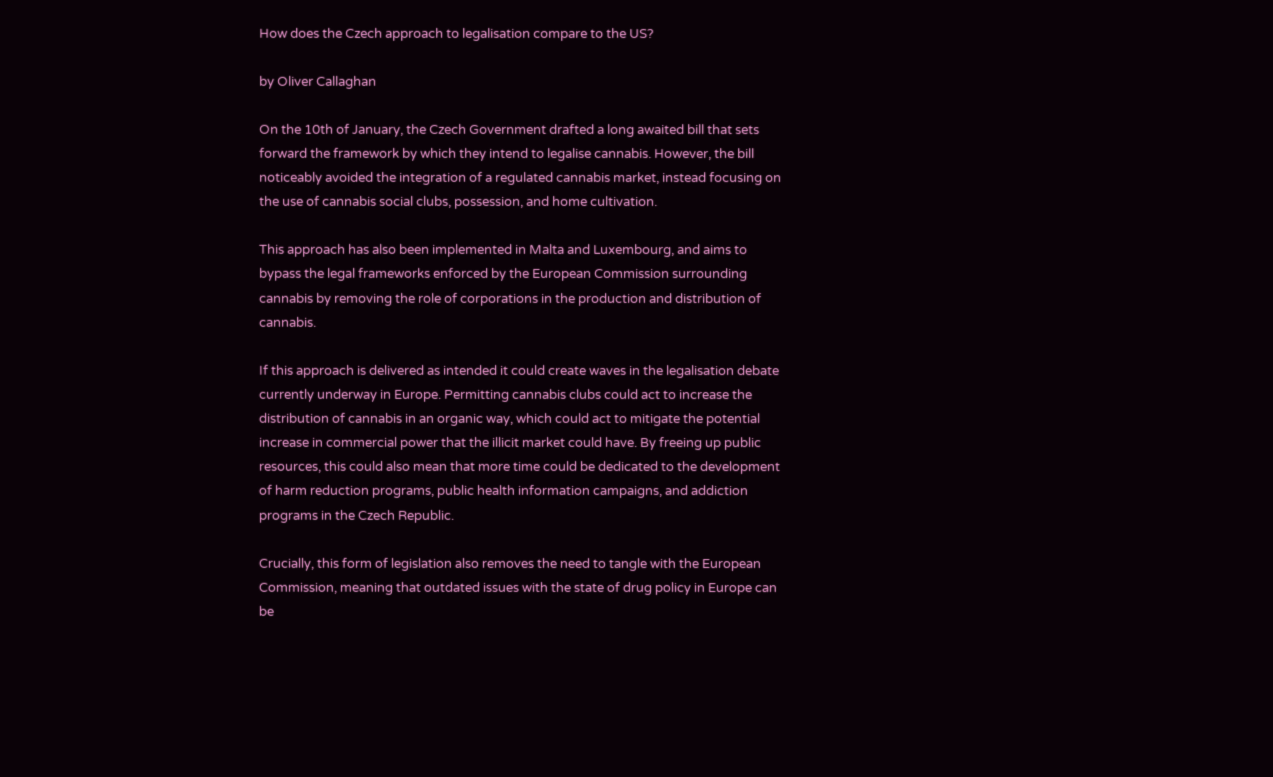How does the Czech approach to legalisation compare to the US?

by Oliver Callaghan

On the 10th of January, the Czech Government drafted a long awaited bill that sets forward the framework by which they intend to legalise cannabis. However, the bill noticeably avoided the integration of a regulated cannabis market, instead focusing on the use of cannabis social clubs, possession, and home cultivation.

This approach has also been implemented in Malta and Luxembourg, and aims to bypass the legal frameworks enforced by the European Commission surrounding cannabis by removing the role of corporations in the production and distribution of cannabis.

If this approach is delivered as intended it could create waves in the legalisation debate currently underway in Europe. Permitting cannabis clubs could act to increase the distribution of cannabis in an organic way, which could act to mitigate the potential increase in commercial power that the illicit market could have. By freeing up public resources, this could also mean that more time could be dedicated to the development of harm reduction programs, public health information campaigns, and addiction programs in the Czech Republic.

Crucially, this form of legislation also removes the need to tangle with the European Commission, meaning that outdated issues with the state of drug policy in Europe can be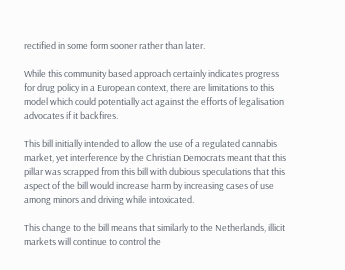rectified in some form sooner rather than later.

While this community based approach certainly indicates progress for drug policy in a European context, there are limitations to this model which could potentially act against the efforts of legalisation advocates if it backfires.

This bill initially intended to allow the use of a regulated cannabis market, yet interference by the Christian Democrats meant that this pillar was scrapped from this bill with dubious speculations that this aspect of the bill would increase harm by increasing cases of use among minors and driving while intoxicated.

This change to the bill means that similarly to the Netherlands, illicit markets will continue to control the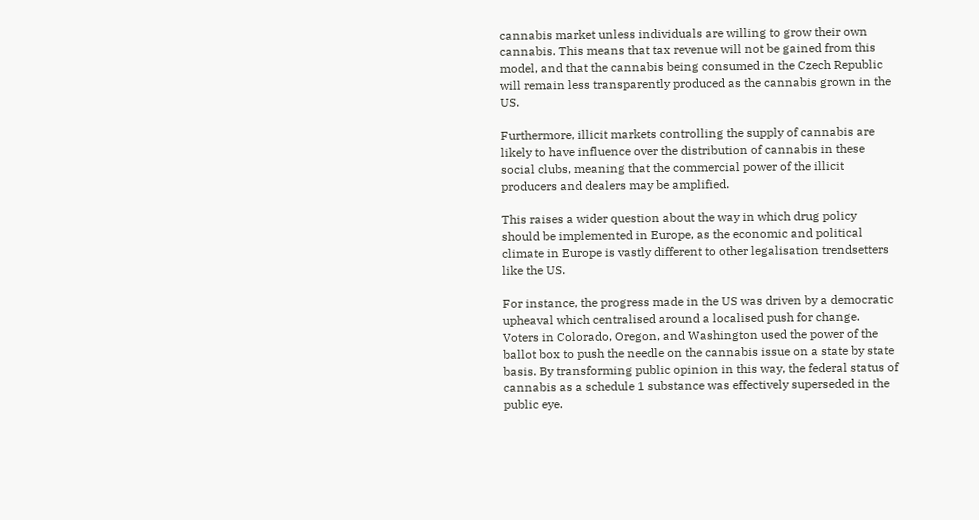cannabis market unless individuals are willing to grow their own cannabis. This means that tax revenue will not be gained from this model, and that the cannabis being consumed in the Czech Republic will remain less transparently produced as the cannabis grown in the US.

Furthermore, illicit markets controlling the supply of cannabis are likely to have influence over the distribution of cannabis in these social clubs, meaning that the commercial power of the illicit producers and dealers may be amplified.

This raises a wider question about the way in which drug policy should be implemented in Europe, as the economic and political climate in Europe is vastly different to other legalisation trendsetters like the US.

For instance, the progress made in the US was driven by a democratic upheaval which centralised around a localised push for change. Voters in Colorado, Oregon, and Washington used the power of the ballot box to push the needle on the cannabis issue on a state by state basis. By transforming public opinion in this way, the federal status of cannabis as a schedule 1 substance was effectively superseded in the public eye.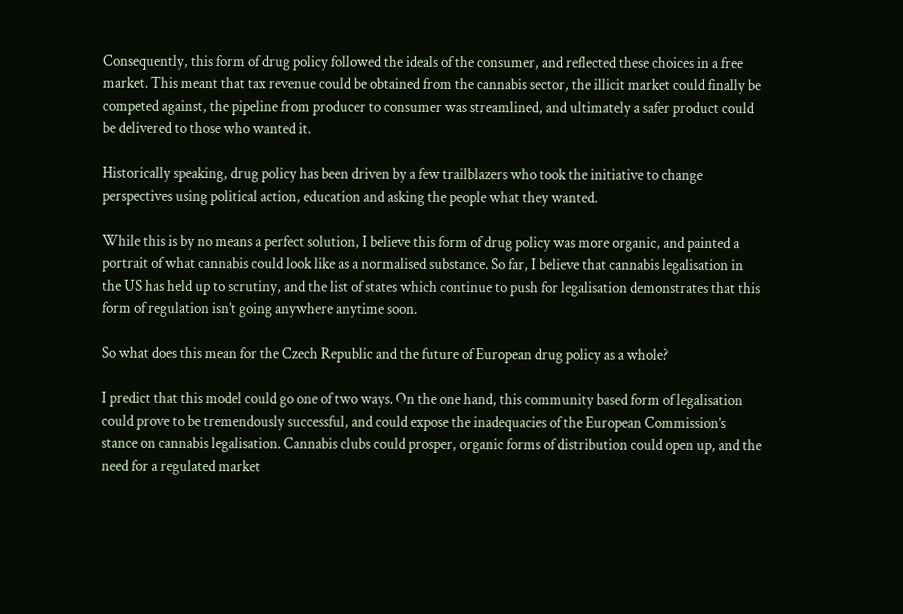Consequently, this form of drug policy followed the ideals of the consumer, and reflected these choices in a free market. This meant that tax revenue could be obtained from the cannabis sector, the illicit market could finally be competed against, the pipeline from producer to consumer was streamlined, and ultimately a safer product could be delivered to those who wanted it.

Historically speaking, drug policy has been driven by a few trailblazers who took the initiative to change perspectives using political action, education and asking the people what they wanted.

While this is by no means a perfect solution, I believe this form of drug policy was more organic, and painted a portrait of what cannabis could look like as a normalised substance. So far, I believe that cannabis legalisation in the US has held up to scrutiny, and the list of states which continue to push for legalisation demonstrates that this form of regulation isn’t going anywhere anytime soon.

So what does this mean for the Czech Republic and the future of European drug policy as a whole?

I predict that this model could go one of two ways. On the one hand, this community based form of legalisation could prove to be tremendously successful, and could expose the inadequacies of the European Commission’s stance on cannabis legalisation. Cannabis clubs could prosper, organic forms of distribution could open up, and the need for a regulated market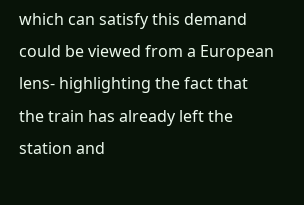which can satisfy this demand could be viewed from a European lens- highlighting the fact that the train has already left the station and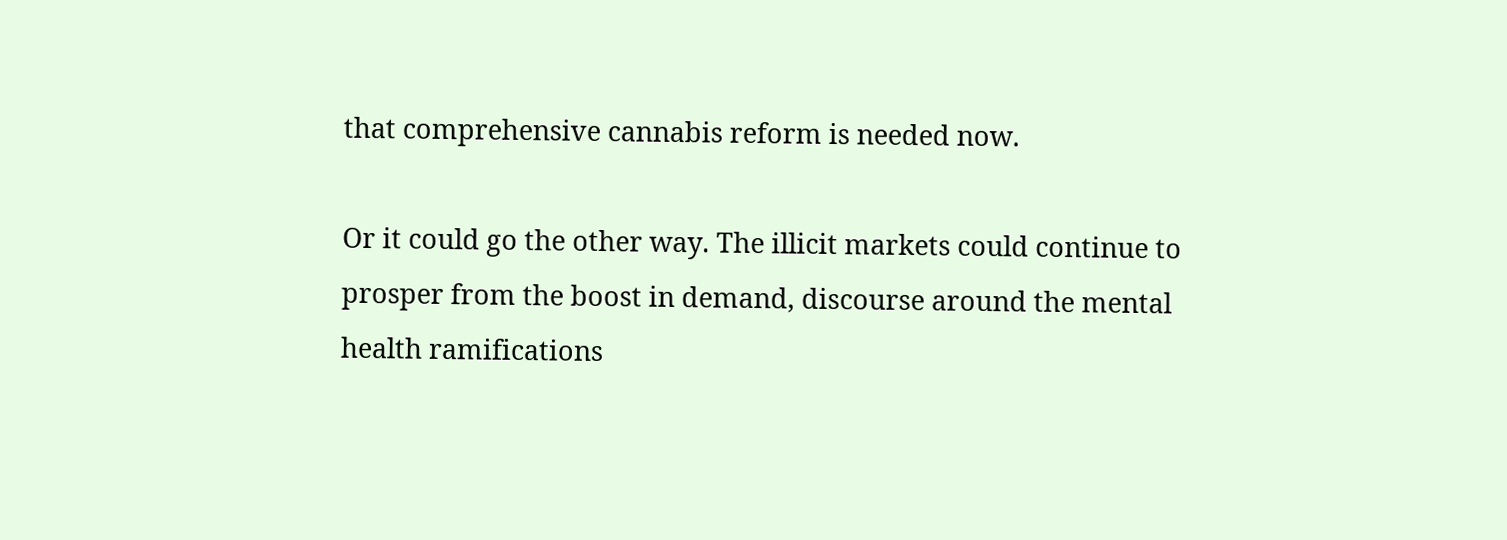that comprehensive cannabis reform is needed now.

Or it could go the other way. The illicit markets could continue to prosper from the boost in demand, discourse around the mental health ramifications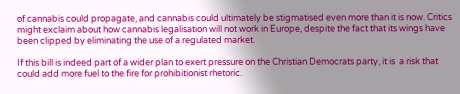of cannabis could propagate, and cannabis could ultimately be stigmatised even more than it is now. Critics might exclaim about how cannabis legalisation will not work in Europe, despite the fact that its wings have been clipped by eliminating the use of a regulated market.

If this bill is indeed part of a wider plan to exert pressure on the Christian Democrats party, it is  a risk that could add more fuel to the fire for prohibitionist rhetoric.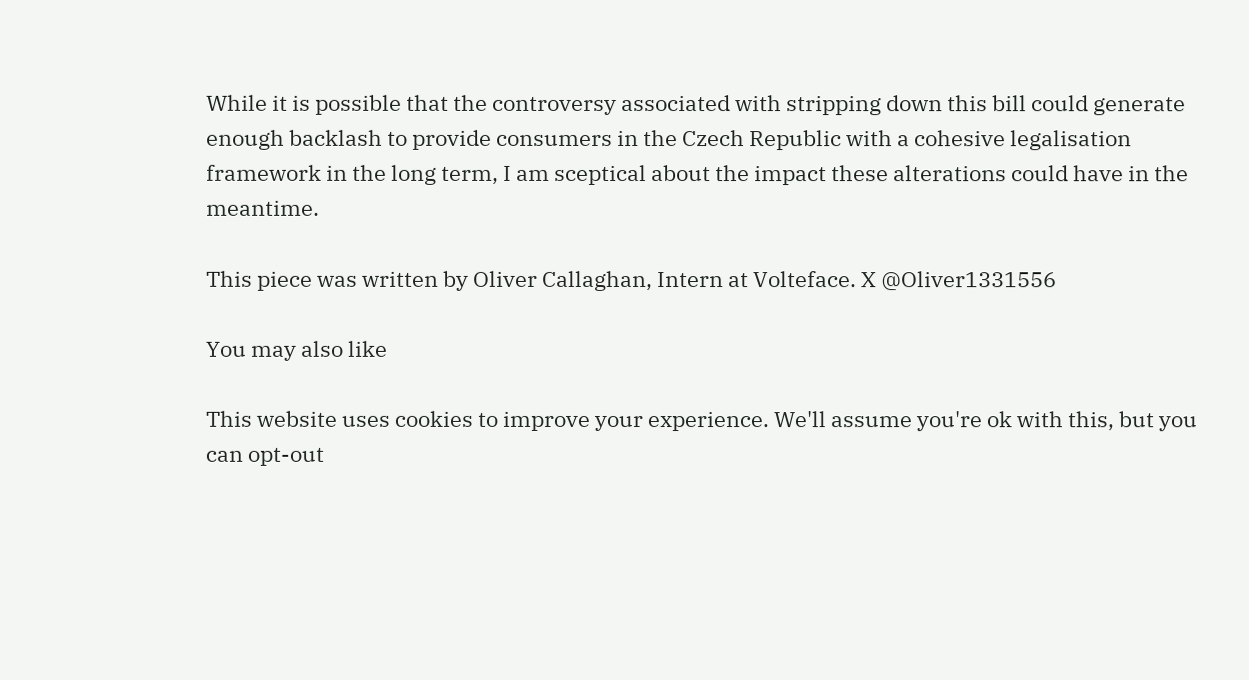While it is possible that the controversy associated with stripping down this bill could generate enough backlash to provide consumers in the Czech Republic with a cohesive legalisation framework in the long term, I am sceptical about the impact these alterations could have in the meantime.

This piece was written by Oliver Callaghan, Intern at Volteface. X @Oliver1331556

You may also like

This website uses cookies to improve your experience. We'll assume you're ok with this, but you can opt-out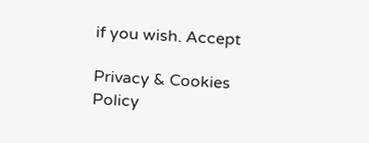if you wish. Accept

Privacy & Cookies Policy